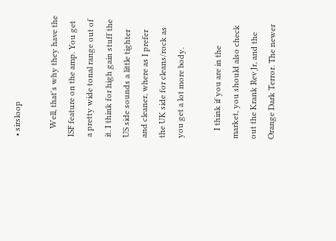• sirsloop

    Well, that's why they have the ISF feature on the amp. You get a pretty wide tonal range out of it. I think for high gain stuff the US side sounds a little tighter and cleaner, where as I prefer the UK side for cleans/rock as you get a lot more body.

    I think if you are in the market, you should also check out the Krank Rev Jr, and the Orange Dark Terror. The newer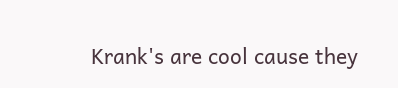Krank's are cool cause they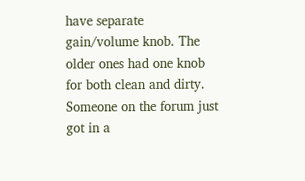have separate gain/volume knob. The older ones had one knob for both clean and dirty. Someone on the forum just got in a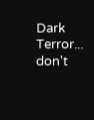Dark Terror... don't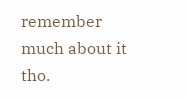remember much about it tho.